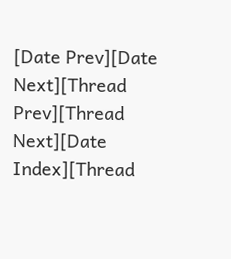[Date Prev][Date Next][Thread Prev][Thread Next][Date Index][Thread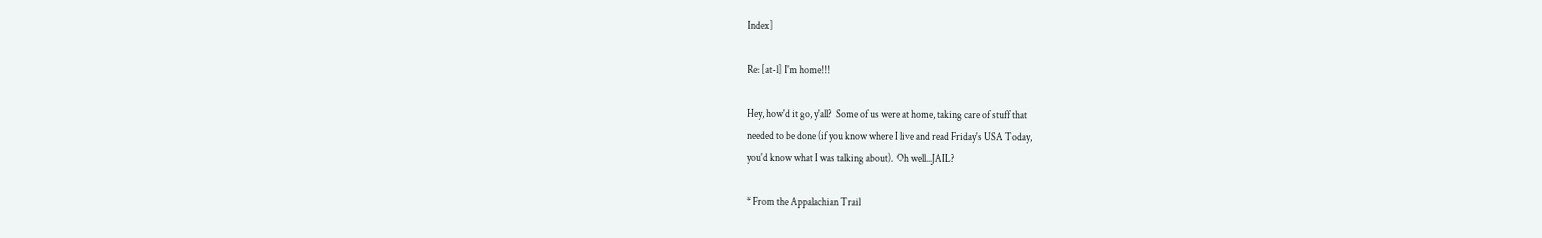Index]

Re: [at-l] I'm home!!!

Hey, how'd it go, y'all?  Some of us were at home, taking care of stuff that
needed to be done (if you know where I live and read Friday's USA Today,
you'd know what I was talking about).  Oh well...JAIL?

* From the Appalachian Trail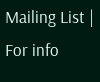Mailing List | For info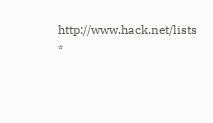http://www.hack.net/lists *